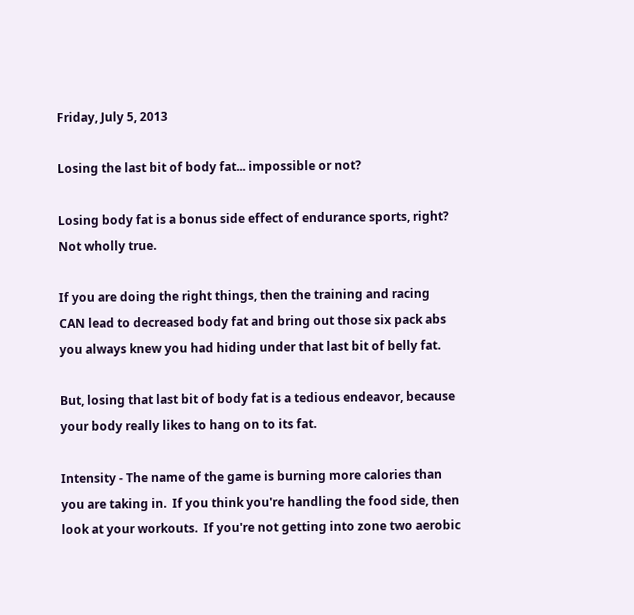Friday, July 5, 2013

Losing the last bit of body fat... impossible or not?

Losing body fat is a bonus side effect of endurance sports, right?
Not wholly true.

If you are doing the right things, then the training and racing CAN lead to decreased body fat and bring out those six pack abs you always knew you had hiding under that last bit of belly fat.

But, losing that last bit of body fat is a tedious endeavor, because your body really likes to hang on to its fat.

Intensity - The name of the game is burning more calories than you are taking in.  If you think you're handling the food side, then look at your workouts.  If you're not getting into zone two aerobic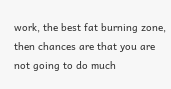work, the best fat burning zone, then chances are that you are not going to do much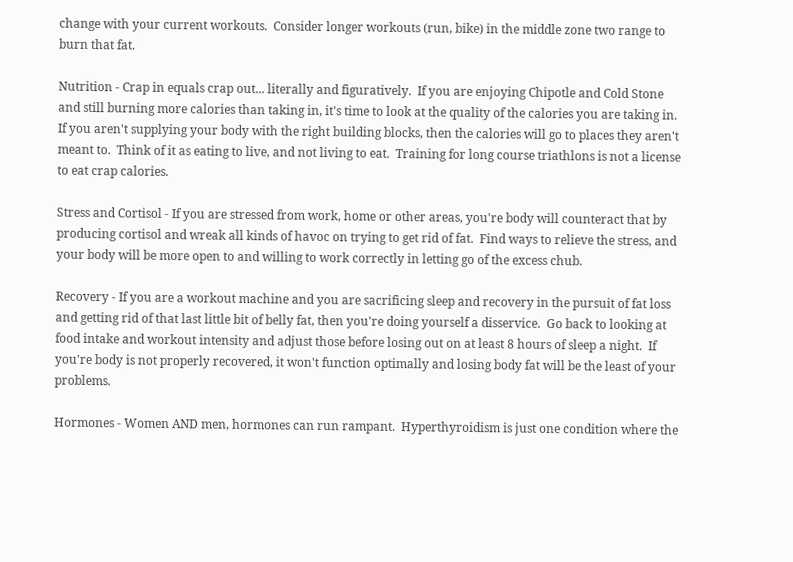change with your current workouts.  Consider longer workouts (run, bike) in the middle zone two range to burn that fat.

Nutrition - Crap in equals crap out... literally and figuratively.  If you are enjoying Chipotle and Cold Stone and still burning more calories than taking in, it's time to look at the quality of the calories you are taking in.  If you aren't supplying your body with the right building blocks, then the calories will go to places they aren't meant to.  Think of it as eating to live, and not living to eat.  Training for long course triathlons is not a license to eat crap calories.

Stress and Cortisol - If you are stressed from work, home or other areas, you're body will counteract that by producing cortisol and wreak all kinds of havoc on trying to get rid of fat.  Find ways to relieve the stress, and your body will be more open to and willing to work correctly in letting go of the excess chub.

Recovery - If you are a workout machine and you are sacrificing sleep and recovery in the pursuit of fat loss and getting rid of that last little bit of belly fat, then you're doing yourself a disservice.  Go back to looking at food intake and workout intensity and adjust those before losing out on at least 8 hours of sleep a night.  If you're body is not properly recovered, it won't function optimally and losing body fat will be the least of your problems.

Hormones - Women AND men, hormones can run rampant.  Hyperthyroidism is just one condition where the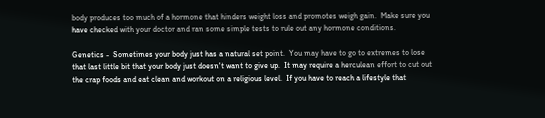body produces too much of a hormone that hinders weight loss and promotes weigh gain.  Make sure you have checked with your doctor and ran some simple tests to rule out any hormone conditions.

Genetics -  Sometimes your body just has a natural set point.  You may have to go to extremes to lose that last little bit that your body just doesn't want to give up.  It may require a herculean effort to cut out the crap foods and eat clean and workout on a religious level.  If you have to reach a lifestyle that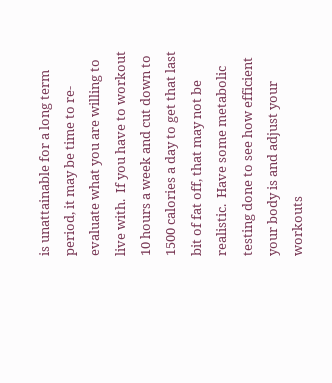is unattainable for a long term period, it may be time to re-evaluate what you are willing to live with.  If you have to workout 10 hours a week and cut down to 1500 calories a day to get that last bit of fat off, that may not be realistic.  Have some metabolic testing done to see how efficient your body is and adjust your workouts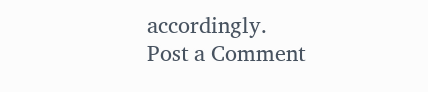accordingly.
Post a Comment